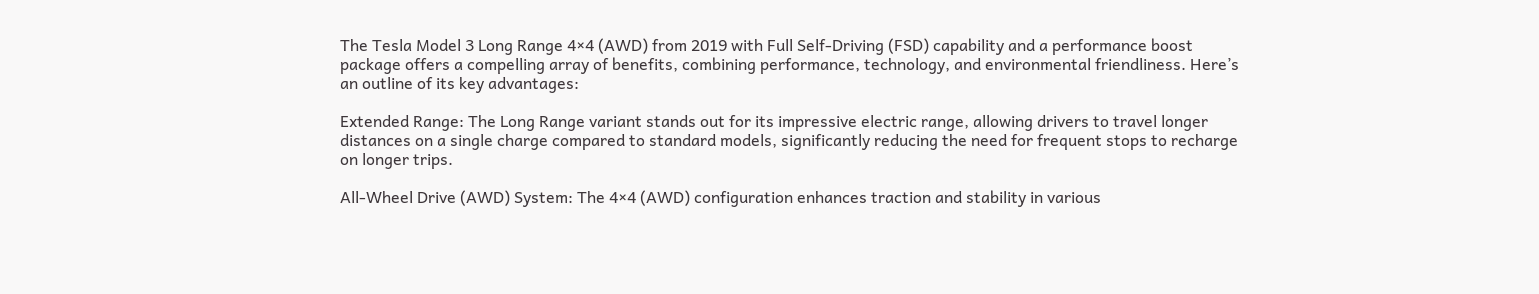The Tesla Model 3 Long Range 4×4 (AWD) from 2019 with Full Self-Driving (FSD) capability and a performance boost package offers a compelling array of benefits, combining performance, technology, and environmental friendliness. Here’s an outline of its key advantages:

Extended Range: The Long Range variant stands out for its impressive electric range, allowing drivers to travel longer distances on a single charge compared to standard models, significantly reducing the need for frequent stops to recharge on longer trips.

All-Wheel Drive (AWD) System: The 4×4 (AWD) configuration enhances traction and stability in various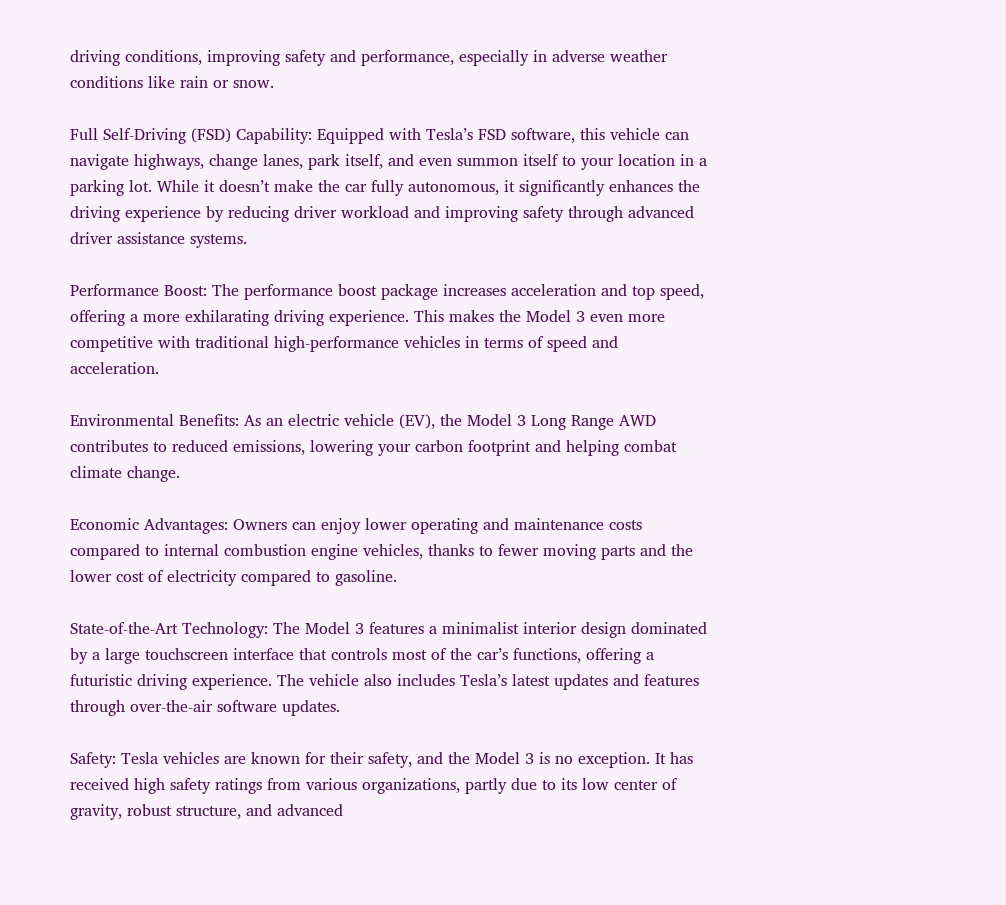driving conditions, improving safety and performance, especially in adverse weather conditions like rain or snow.

Full Self-Driving (FSD) Capability: Equipped with Tesla’s FSD software, this vehicle can navigate highways, change lanes, park itself, and even summon itself to your location in a parking lot. While it doesn’t make the car fully autonomous, it significantly enhances the driving experience by reducing driver workload and improving safety through advanced driver assistance systems.

Performance Boost: The performance boost package increases acceleration and top speed, offering a more exhilarating driving experience. This makes the Model 3 even more competitive with traditional high-performance vehicles in terms of speed and acceleration.

Environmental Benefits: As an electric vehicle (EV), the Model 3 Long Range AWD contributes to reduced emissions, lowering your carbon footprint and helping combat climate change.

Economic Advantages: Owners can enjoy lower operating and maintenance costs compared to internal combustion engine vehicles, thanks to fewer moving parts and the lower cost of electricity compared to gasoline.

State-of-the-Art Technology: The Model 3 features a minimalist interior design dominated by a large touchscreen interface that controls most of the car’s functions, offering a futuristic driving experience. The vehicle also includes Tesla’s latest updates and features through over-the-air software updates.

Safety: Tesla vehicles are known for their safety, and the Model 3 is no exception. It has received high safety ratings from various organizations, partly due to its low center of gravity, robust structure, and advanced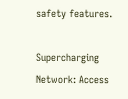safety features.

Supercharging Network: Access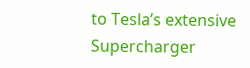to Tesla’s extensive Supercharger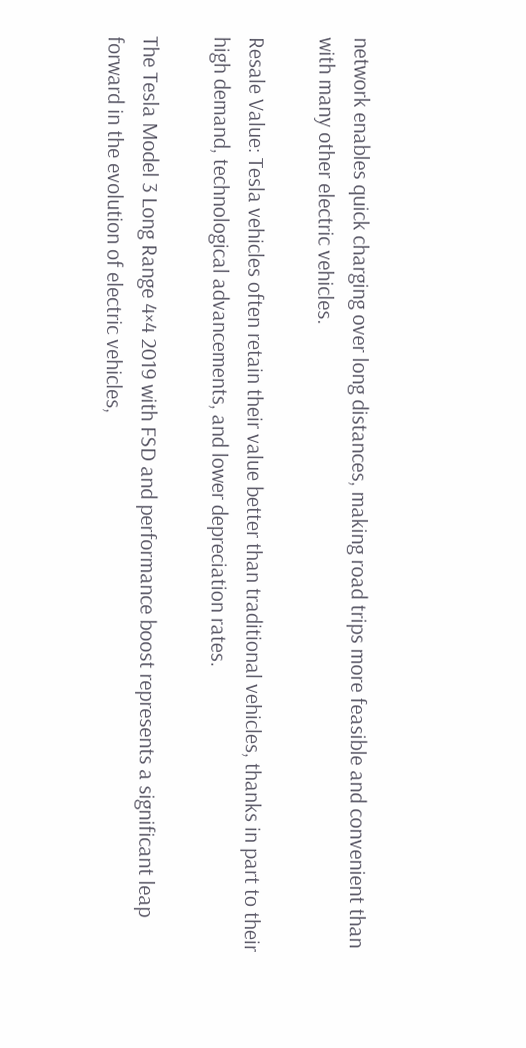network enables quick charging over long distances, making road trips more feasible and convenient than with many other electric vehicles.

Resale Value: Tesla vehicles often retain their value better than traditional vehicles, thanks in part to their high demand, technological advancements, and lower depreciation rates.

The Tesla Model 3 Long Range 4×4 2019 with FSD and performance boost represents a significant leap forward in the evolution of electric vehicles,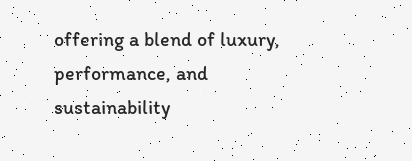offering a blend of luxury, performance, and sustainability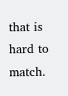that is hard to match.